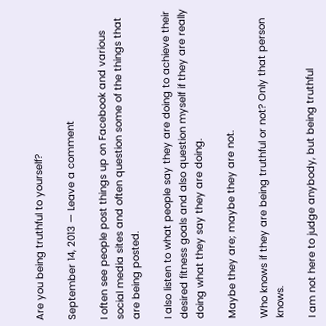Are you being truthful to yourself?

September 14, 2013 — Leave a comment

I often see people post things up on Facebook and various social media sites and often question some of the things that are being posted.

I also listen to what people say they are doing to achieve their desired fitness goals and also question myself if they are really doing what they say they are doing.

Maybe they are; maybe they are not.

Who knows if they are being truthful or not? Only that person knows.

I am not here to judge anybody, but being truthful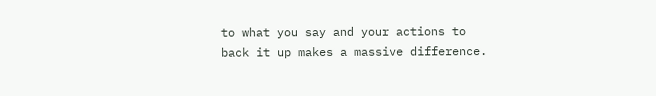to what you say and your actions to back it up makes a massive difference.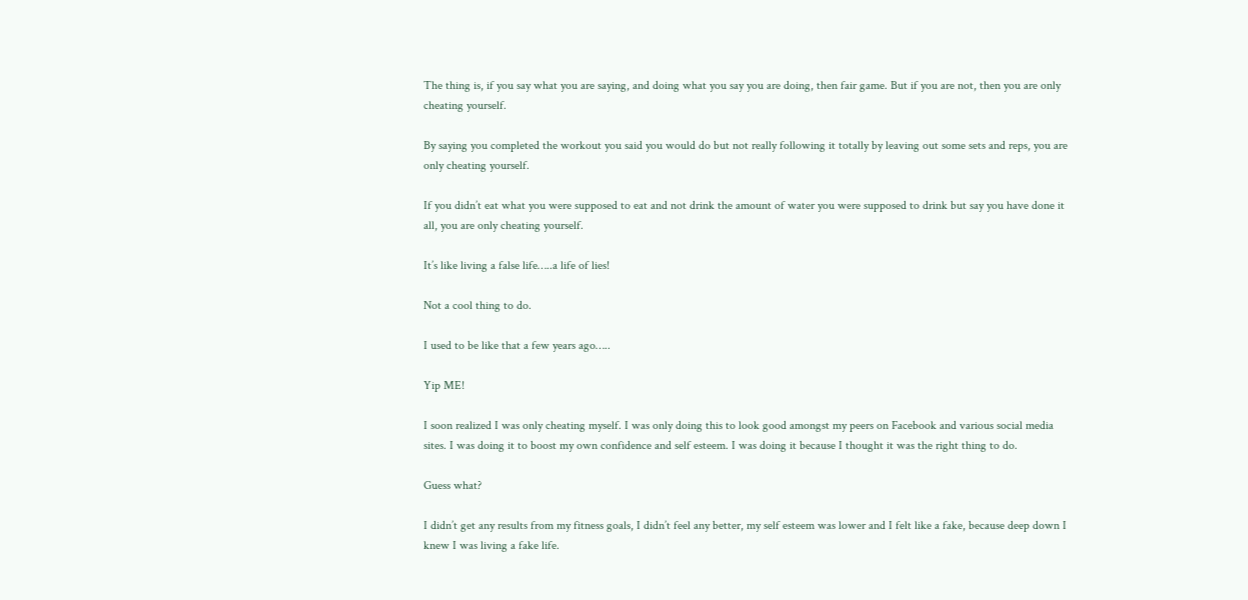The thing is, if you say what you are saying, and doing what you say you are doing, then fair game. But if you are not, then you are only cheating yourself.

By saying you completed the workout you said you would do but not really following it totally by leaving out some sets and reps, you are only cheating yourself.

If you didn’t eat what you were supposed to eat and not drink the amount of water you were supposed to drink but say you have done it all, you are only cheating yourself.

It’s like living a false life…..a life of lies!

Not a cool thing to do.

I used to be like that a few years ago…..

Yip ME!

I soon realized I was only cheating myself. I was only doing this to look good amongst my peers on Facebook and various social media sites. I was doing it to boost my own confidence and self esteem. I was doing it because I thought it was the right thing to do.

Guess what?

I didn’t get any results from my fitness goals, I didn’t feel any better, my self esteem was lower and I felt like a fake, because deep down I knew I was living a fake life.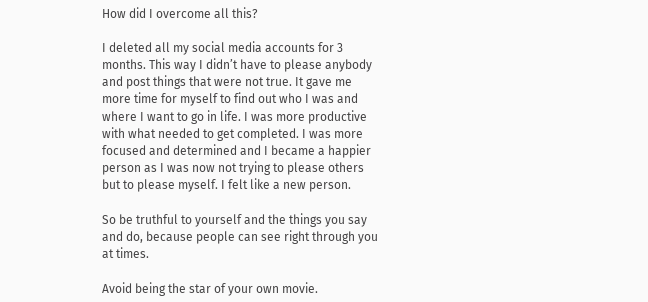How did I overcome all this?

I deleted all my social media accounts for 3 months. This way I didn’t have to please anybody and post things that were not true. It gave me more time for myself to find out who I was and where I want to go in life. I was more productive with what needed to get completed. I was more focused and determined and I became a happier person as I was now not trying to please others but to please myself. I felt like a new person.

So be truthful to yourself and the things you say and do, because people can see right through you at times.

Avoid being the star of your own movie.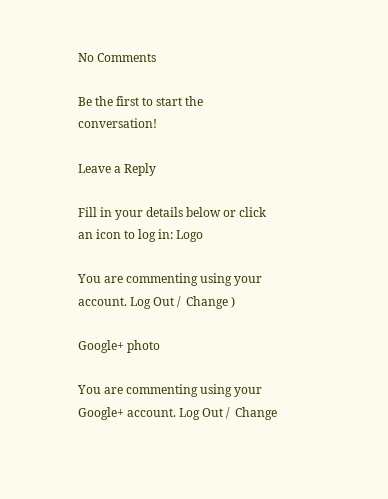No Comments

Be the first to start the conversation!

Leave a Reply

Fill in your details below or click an icon to log in: Logo

You are commenting using your account. Log Out /  Change )

Google+ photo

You are commenting using your Google+ account. Log Out /  Change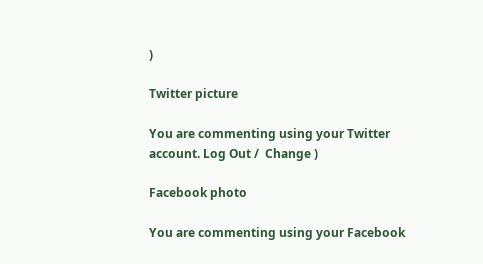)

Twitter picture

You are commenting using your Twitter account. Log Out /  Change )

Facebook photo

You are commenting using your Facebook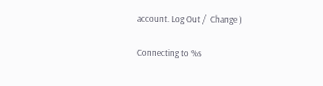account. Log Out /  Change )

Connecting to %s